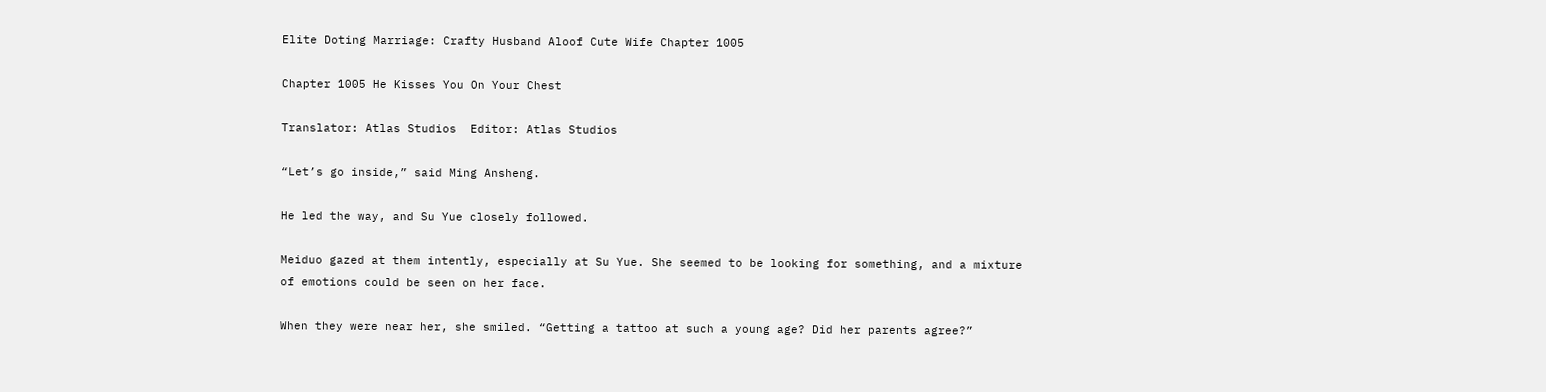Elite Doting Marriage: Crafty Husband Aloof Cute Wife Chapter 1005

Chapter 1005 He Kisses You On Your Chest

Translator: Atlas Studios  Editor: Atlas Studios

“Let’s go inside,” said Ming Ansheng.

He led the way, and Su Yue closely followed.

Meiduo gazed at them intently, especially at Su Yue. She seemed to be looking for something, and a mixture of emotions could be seen on her face.

When they were near her, she smiled. “Getting a tattoo at such a young age? Did her parents agree?”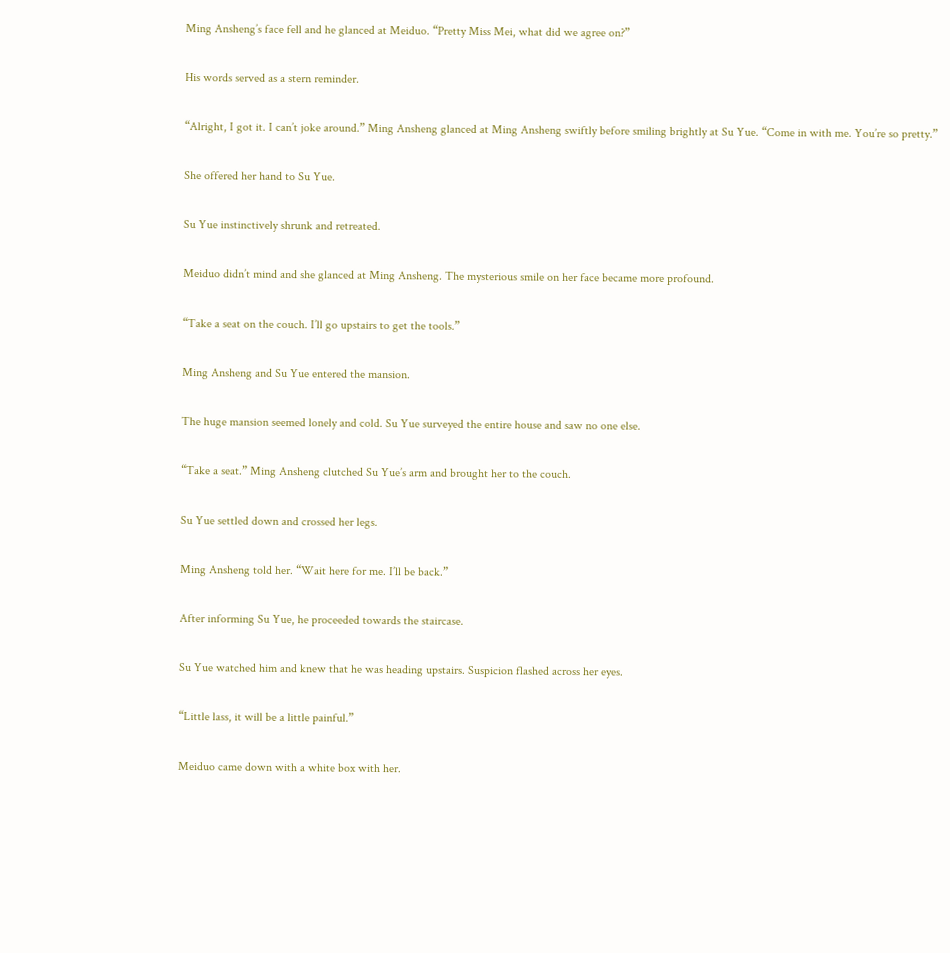Ming Ansheng’s face fell and he glanced at Meiduo. “Pretty Miss Mei, what did we agree on?”

His words served as a stern reminder.

“Alright, I got it. I can’t joke around.” Ming Ansheng glanced at Ming Ansheng swiftly before smiling brightly at Su Yue. “Come in with me. You’re so pretty.”

She offered her hand to Su Yue.

Su Yue instinctively shrunk and retreated.

Meiduo didn’t mind and she glanced at Ming Ansheng. The mysterious smile on her face became more profound.

“Take a seat on the couch. I’ll go upstairs to get the tools.”

Ming Ansheng and Su Yue entered the mansion.

The huge mansion seemed lonely and cold. Su Yue surveyed the entire house and saw no one else.

“Take a seat.” Ming Ansheng clutched Su Yue’s arm and brought her to the couch.

Su Yue settled down and crossed her legs.

Ming Ansheng told her. “Wait here for me. I’ll be back.”

After informing Su Yue, he proceeded towards the staircase.

Su Yue watched him and knew that he was heading upstairs. Suspicion flashed across her eyes.

“Little lass, it will be a little painful.”

Meiduo came down with a white box with her.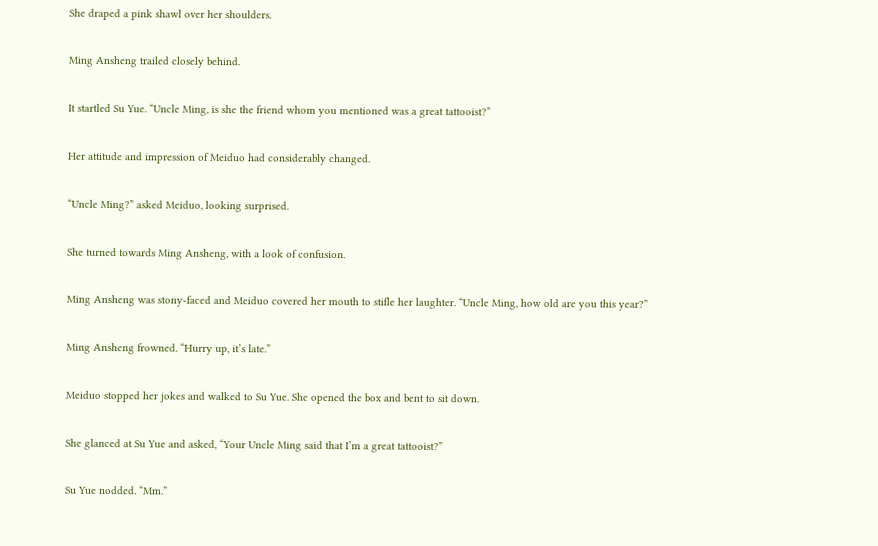She draped a pink shawl over her shoulders.

Ming Ansheng trailed closely behind.

It startled Su Yue. “Uncle Ming, is she the friend whom you mentioned was a great tattooist?”

Her attitude and impression of Meiduo had considerably changed.

“Uncle Ming?” asked Meiduo, looking surprised.

She turned towards Ming Ansheng, with a look of confusion.

Ming Ansheng was stony-faced and Meiduo covered her mouth to stifle her laughter. “Uncle Ming, how old are you this year?”

Ming Ansheng frowned. “Hurry up, it’s late.”

Meiduo stopped her jokes and walked to Su Yue. She opened the box and bent to sit down.

She glanced at Su Yue and asked, “Your Uncle Ming said that I’m a great tattooist?”

Su Yue nodded. “Mm.”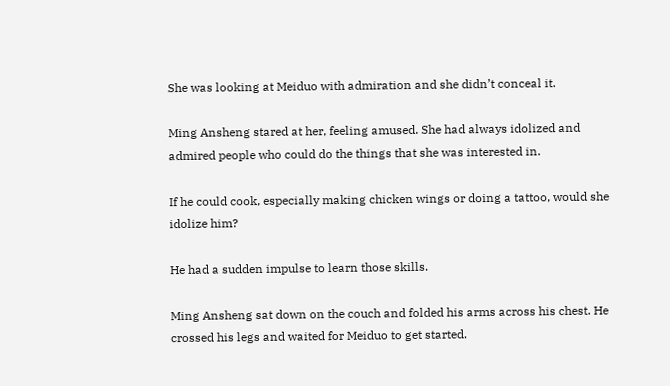She was looking at Meiduo with admiration and she didn’t conceal it.

Ming Ansheng stared at her, feeling amused. She had always idolized and admired people who could do the things that she was interested in.

If he could cook, especially making chicken wings or doing a tattoo, would she idolize him?

He had a sudden impulse to learn those skills.

Ming Ansheng sat down on the couch and folded his arms across his chest. He crossed his legs and waited for Meiduo to get started.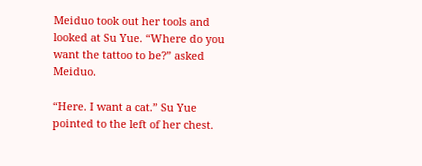Meiduo took out her tools and looked at Su Yue. “Where do you want the tattoo to be?” asked Meiduo.

“Here. I want a cat.” Su Yue pointed to the left of her chest.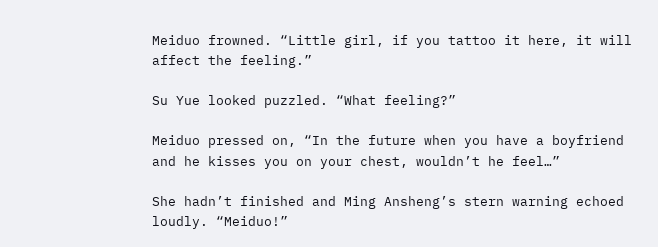Meiduo frowned. “Little girl, if you tattoo it here, it will affect the feeling.”

Su Yue looked puzzled. “What feeling?”

Meiduo pressed on, “In the future when you have a boyfriend and he kisses you on your chest, wouldn’t he feel…”

She hadn’t finished and Ming Ansheng’s stern warning echoed loudly. “Meiduo!”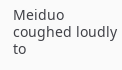Meiduo coughed loudly to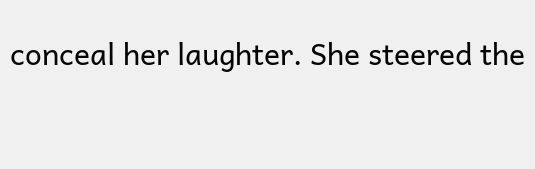conceal her laughter. She steered the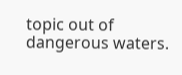topic out of dangerous waters.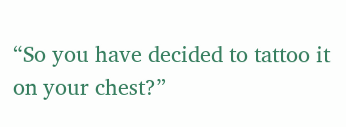“So you have decided to tattoo it on your chest?”